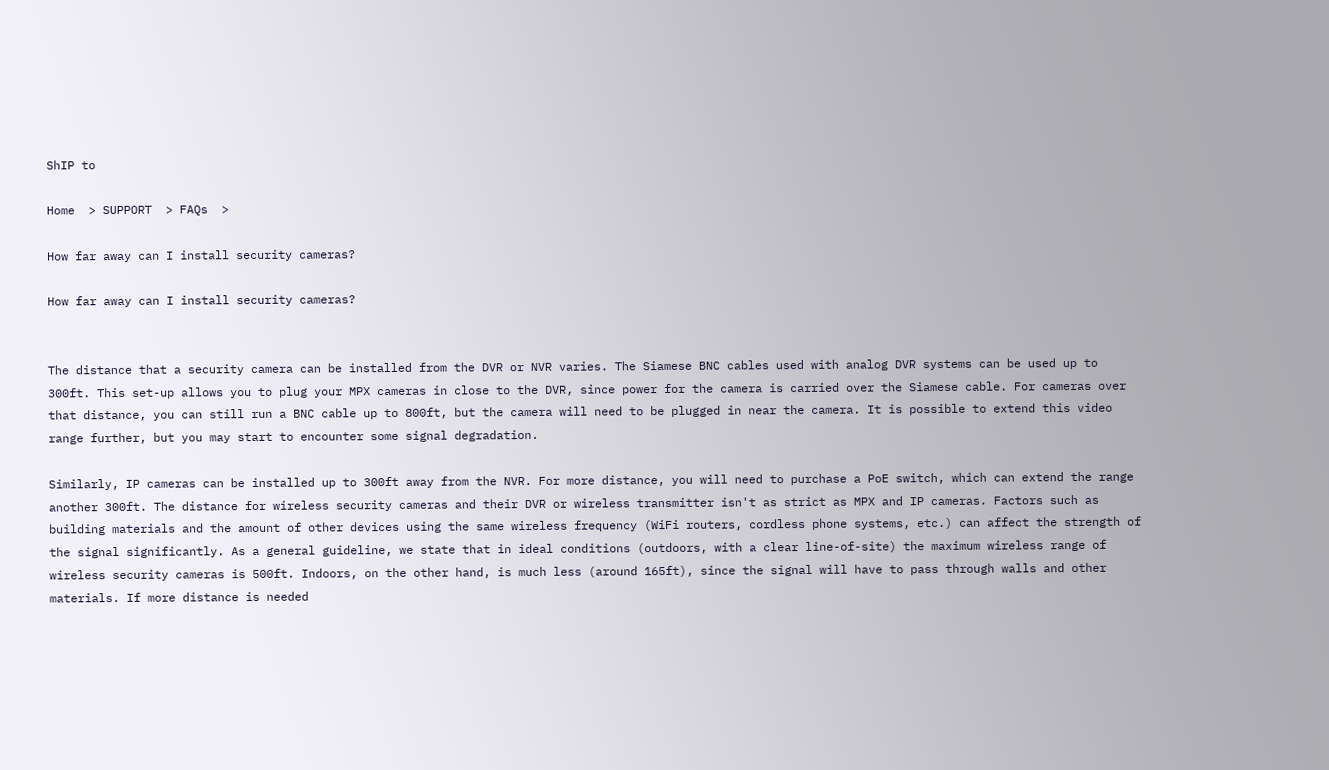ShIP to

Home  > SUPPORT  > FAQs  >

How far away can I install security cameras?

How far away can I install security cameras?


The distance that a security camera can be installed from the DVR or NVR varies. The Siamese BNC cables used with analog DVR systems can be used up to 300ft. This set-up allows you to plug your MPX cameras in close to the DVR, since power for the camera is carried over the Siamese cable. For cameras over that distance, you can still run a BNC cable up to 800ft, but the camera will need to be plugged in near the camera. It is possible to extend this video range further, but you may start to encounter some signal degradation.

Similarly, IP cameras can be installed up to 300ft away from the NVR. For more distance, you will need to purchase a PoE switch, which can extend the range another 300ft. The distance for wireless security cameras and their DVR or wireless transmitter isn't as strict as MPX and IP cameras. Factors such as building materials and the amount of other devices using the same wireless frequency (WiFi routers, cordless phone systems, etc.) can affect the strength of the signal significantly. As a general guideline, we state that in ideal conditions (outdoors, with a clear line-of-site) the maximum wireless range of wireless security cameras is 500ft. Indoors, on the other hand, is much less (around 165ft), since the signal will have to pass through walls and other materials. If more distance is needed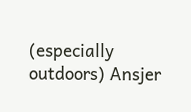(especially outdoors) Ansjer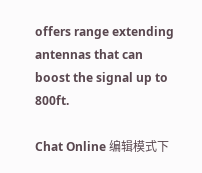offers range extending antennas that can boost the signal up to 800ft.

Chat Online 编辑模式下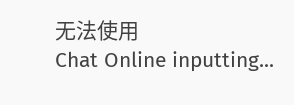无法使用
Chat Online inputting...